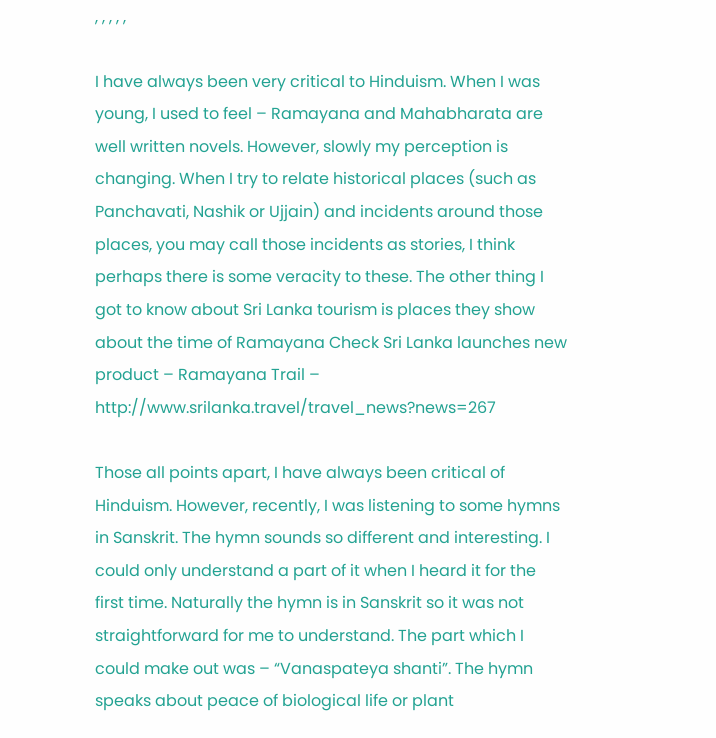, , , , ,

I have always been very critical to Hinduism. When I was young, I used to feel – Ramayana and Mahabharata are well written novels. However, slowly my perception is changing. When I try to relate historical places (such as Panchavati, Nashik or Ujjain) and incidents around those places, you may call those incidents as stories, I think perhaps there is some veracity to these. The other thing I got to know about Sri Lanka tourism is places they show about the time of Ramayana Check Sri Lanka launches new product – Ramayana Trail – http://www.srilanka.travel/travel_news?news=267

Those all points apart, I have always been critical of Hinduism. However, recently, I was listening to some hymns in Sanskrit. The hymn sounds so different and interesting. I could only understand a part of it when I heard it for the first time. Naturally the hymn is in Sanskrit so it was not straightforward for me to understand. The part which I could make out was – “Vanaspateya shanti”. The hymn speaks about peace of biological life or plant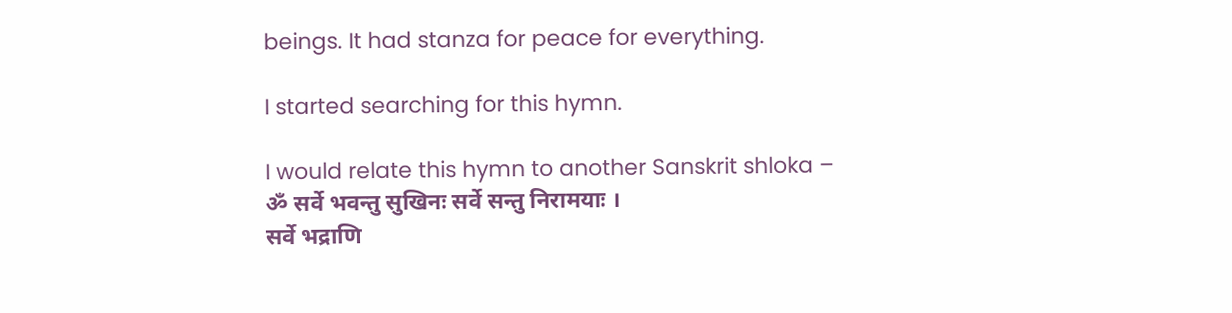beings. It had stanza for peace for everything.

I started searching for this hymn.

I would relate this hymn to another Sanskrit shloka –
ॐ सर्वे भवन्तु सुखिनः सर्वे सन्तु निरामयाः ।
सर्वे भद्राणि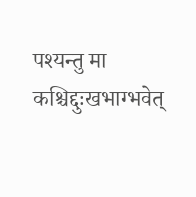पश्यन्तु मा कश्चिद्दुःखभाग्भवेत्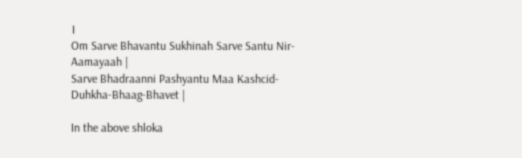।
Om Sarve Bhavantu Sukhinah Sarve Santu Nir-Aamayaah |
Sarve Bhadraanni Pashyantu Maa Kashcid-Duhkha-Bhaag-Bhavet |

In the above shloka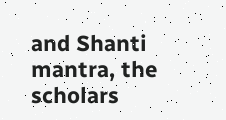and Shanti mantra, the scholars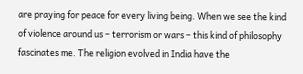are praying for peace for every living being. When we see the kind of violence around us – terrorism or wars – this kind of philosophy fascinates me. The religion evolved in India have the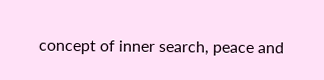concept of inner search, peace and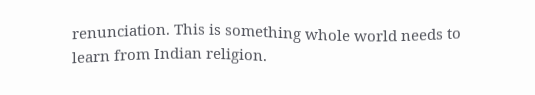renunciation. This is something whole world needs to learn from Indian religion.